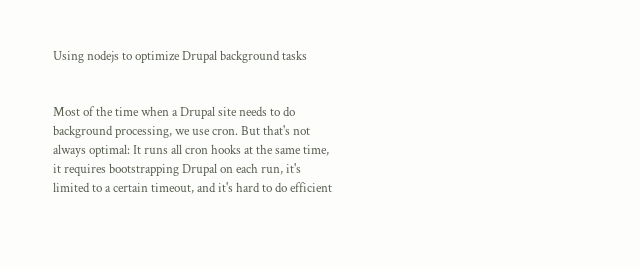Using nodejs to optimize Drupal background tasks


Most of the time when a Drupal site needs to do background processing, we use cron. But that's not always optimal: It runs all cron hooks at the same time, it requires bootstrapping Drupal on each run, it's limited to a certain timeout, and it's hard to do efficient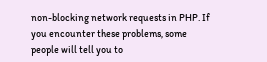non-blocking network requests in PHP. If you encounter these problems, some people will tell you to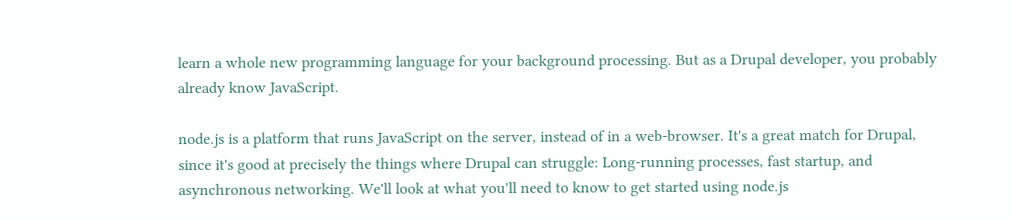learn a whole new programming language for your background processing. But as a Drupal developer, you probably already know JavaScript.

node.js is a platform that runs JavaScript on the server, instead of in a web-browser. It's a great match for Drupal, since it's good at precisely the things where Drupal can struggle: Long-running processes, fast startup, and asynchronous networking. We'll look at what you'll need to know to get started using node.js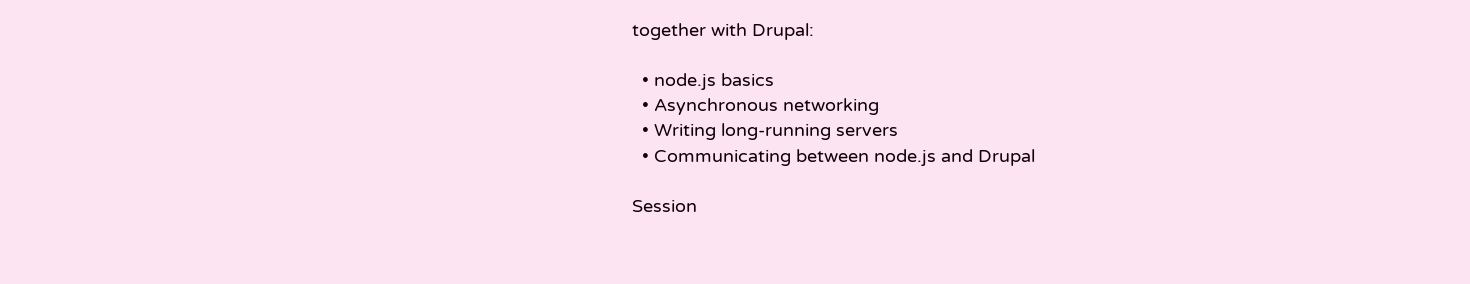together with Drupal:

  • node.js basics
  • Asynchronous networking
  • Writing long-running servers
  • Communicating between node.js and Drupal

Session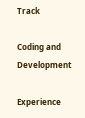Track

Coding and Development

Experience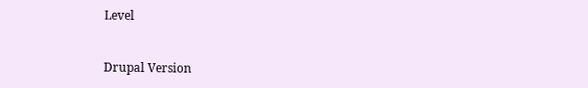Level


Drupal Version